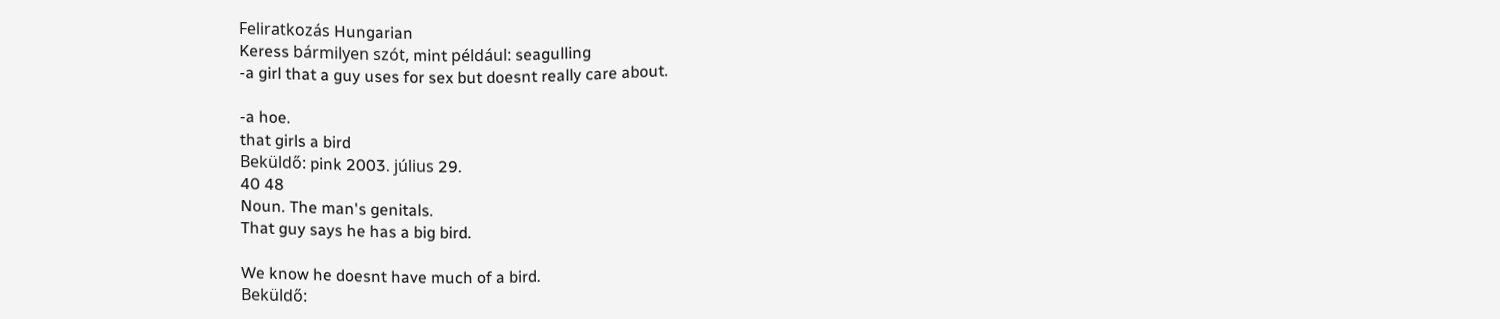Feliratkozás Hungarian
Keress bármilyen szót, mint például: seagulling
-a girl that a guy uses for sex but doesnt really care about.

-a hoe.
that girls a bird
Beküldő: pink 2003. július 29.
40 48
Noun. The man's genitals.
That guy says he has a big bird.

We know he doesnt have much of a bird.
Beküldő: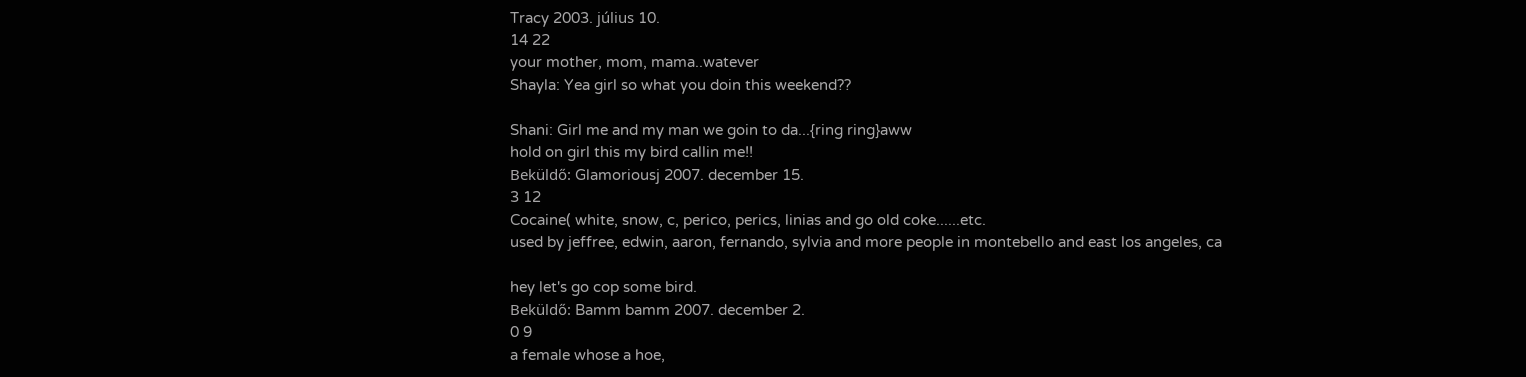Tracy 2003. július 10.
14 22
your mother, mom, mama..watever
Shayla: Yea girl so what you doin this weekend??

Shani: Girl me and my man we goin to da...{ring ring}aww
hold on girl this my bird callin me!!
Beküldő: Glamoriousj 2007. december 15.
3 12
Cocaine( white, snow, c, perico, perics, linias and go old coke......etc.
used by jeffree, edwin, aaron, fernando, sylvia and more people in montebello and east los angeles, ca

hey let's go cop some bird.
Beküldő: Bamm bamm 2007. december 2.
0 9
a female whose a hoe,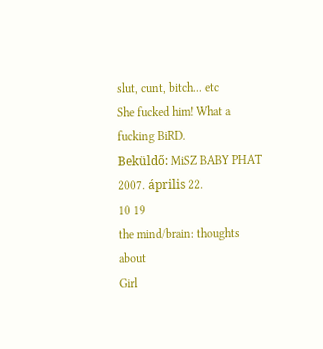slut, cunt, bitch... etc
She fucked him! What a fucking BiRD.
Beküldő: MiSZ BABY PHAT 2007. április 22.
10 19
the mind/brain: thoughts about
Girl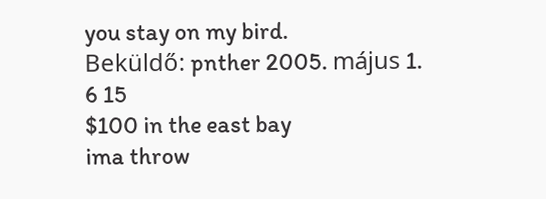you stay on my bird.
Beküldő: pnther 2005. május 1.
6 15
$100 in the east bay
ima throw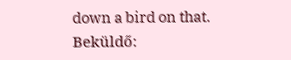down a bird on that.
Beküldő: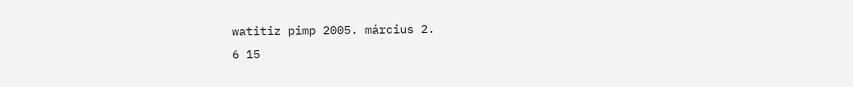watitiz pimp 2005. március 2.
6 15